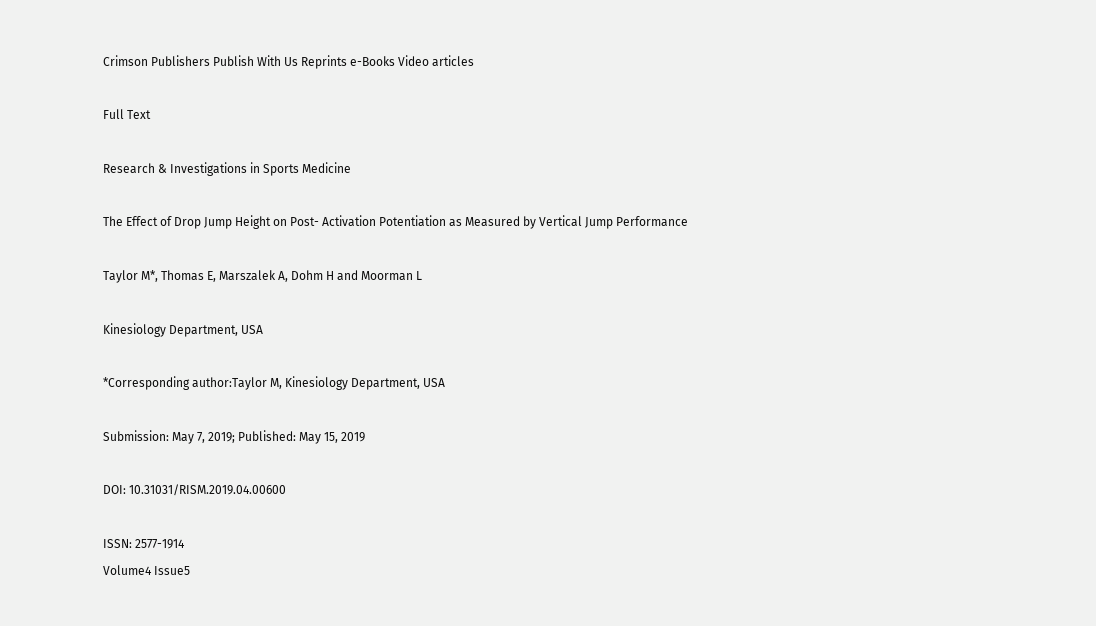Crimson Publishers Publish With Us Reprints e-Books Video articles

Full Text

Research & Investigations in Sports Medicine

The Effect of Drop Jump Height on Post- Activation Potentiation as Measured by Vertical Jump Performance

Taylor M*, Thomas E, Marszalek A, Dohm H and Moorman L

Kinesiology Department, USA

*Corresponding author:Taylor M, Kinesiology Department, USA

Submission: May 7, 2019; Published: May 15, 2019

DOI: 10.31031/RISM.2019.04.00600

ISSN: 2577-1914
Volume4 Issue5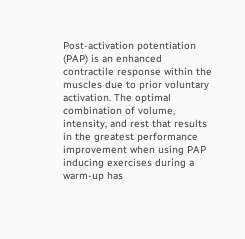Post-activation potentiation (PAP) is an enhanced contractile response within the muscles due to prior voluntary activation. The optimal combination of volume, intensity, and rest that results in the greatest performance improvement when using PAP inducing exercises during a warm-up has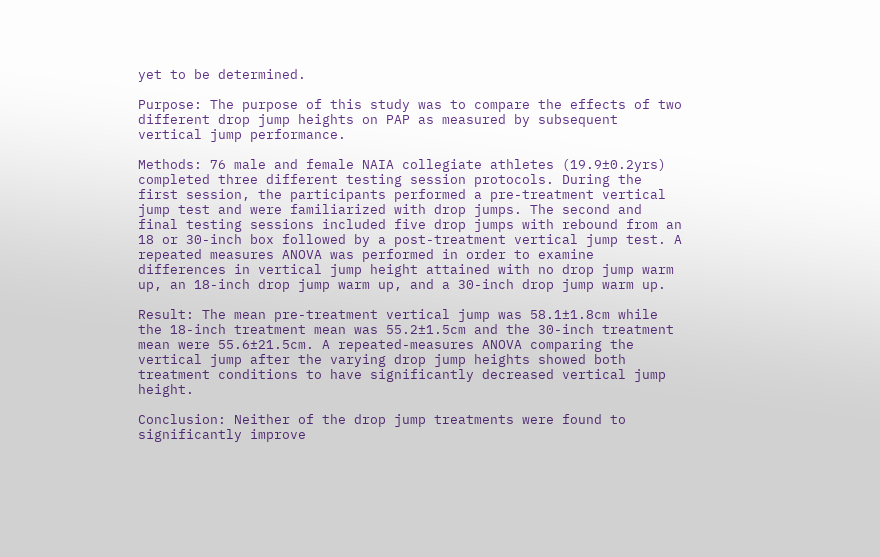yet to be determined.

Purpose: The purpose of this study was to compare the effects of two different drop jump heights on PAP as measured by subsequent vertical jump performance.

Methods: 76 male and female NAIA collegiate athletes (19.9±0.2yrs) completed three different testing session protocols. During the first session, the participants performed a pre-treatment vertical jump test and were familiarized with drop jumps. The second and final testing sessions included five drop jumps with rebound from an 18 or 30-inch box followed by a post-treatment vertical jump test. A repeated measures ANOVA was performed in order to examine differences in vertical jump height attained with no drop jump warm up, an 18-inch drop jump warm up, and a 30-inch drop jump warm up.

Result: The mean pre-treatment vertical jump was 58.1±1.8cm while the 18-inch treatment mean was 55.2±1.5cm and the 30-inch treatment mean were 55.6±21.5cm. A repeated-measures ANOVA comparing the vertical jump after the varying drop jump heights showed both treatment conditions to have significantly decreased vertical jump height.

Conclusion: Neither of the drop jump treatments were found to significantly improve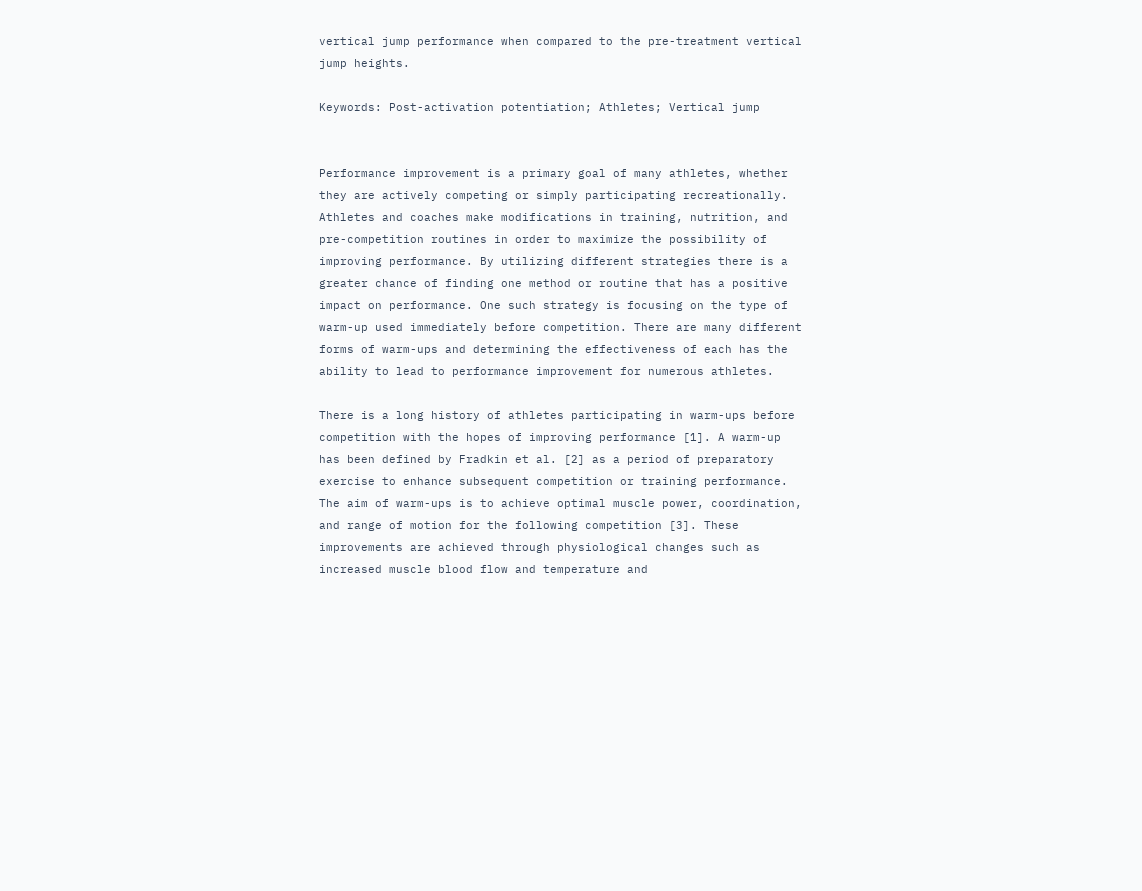vertical jump performance when compared to the pre-treatment vertical jump heights.

Keywords: Post-activation potentiation; Athletes; Vertical jump


Performance improvement is a primary goal of many athletes, whether they are actively competing or simply participating recreationally. Athletes and coaches make modifications in training, nutrition, and pre-competition routines in order to maximize the possibility of improving performance. By utilizing different strategies there is a greater chance of finding one method or routine that has a positive impact on performance. One such strategy is focusing on the type of warm-up used immediately before competition. There are many different forms of warm-ups and determining the effectiveness of each has the ability to lead to performance improvement for numerous athletes.

There is a long history of athletes participating in warm-ups before competition with the hopes of improving performance [1]. A warm-up has been defined by Fradkin et al. [2] as a period of preparatory exercise to enhance subsequent competition or training performance. The aim of warm-ups is to achieve optimal muscle power, coordination, and range of motion for the following competition [3]. These improvements are achieved through physiological changes such as increased muscle blood flow and temperature and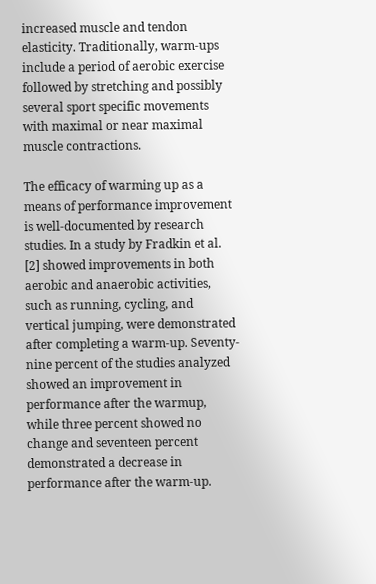increased muscle and tendon elasticity. Traditionally, warm-ups include a period of aerobic exercise followed by stretching and possibly several sport specific movements with maximal or near maximal muscle contractions.

The efficacy of warming up as a means of performance improvement is well-documented by research studies. In a study by Fradkin et al. [2] showed improvements in both aerobic and anaerobic activities, such as running, cycling, and vertical jumping, were demonstrated after completing a warm-up. Seventy-nine percent of the studies analyzed showed an improvement in performance after the warmup, while three percent showed no change and seventeen percent demonstrated a decrease in performance after the warm-up.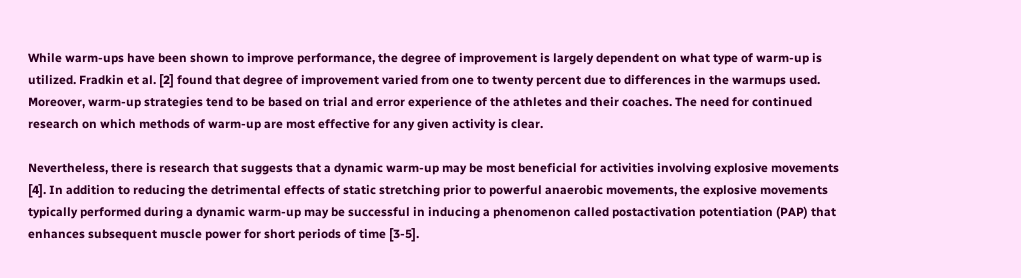While warm-ups have been shown to improve performance, the degree of improvement is largely dependent on what type of warm-up is utilized. Fradkin et al. [2] found that degree of improvement varied from one to twenty percent due to differences in the warmups used. Moreover, warm-up strategies tend to be based on trial and error experience of the athletes and their coaches. The need for continued research on which methods of warm-up are most effective for any given activity is clear.

Nevertheless, there is research that suggests that a dynamic warm-up may be most beneficial for activities involving explosive movements [4]. In addition to reducing the detrimental effects of static stretching prior to powerful anaerobic movements, the explosive movements typically performed during a dynamic warm-up may be successful in inducing a phenomenon called postactivation potentiation (PAP) that enhances subsequent muscle power for short periods of time [3-5].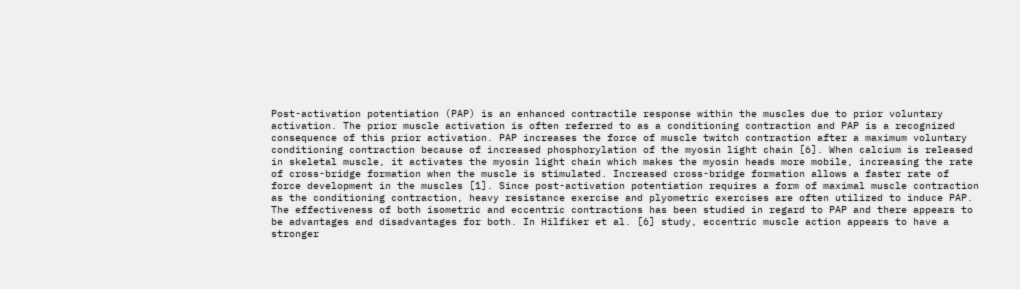Post-activation potentiation (PAP) is an enhanced contractile response within the muscles due to prior voluntary activation. The prior muscle activation is often referred to as a conditioning contraction and PAP is a recognized consequence of this prior activation. PAP increases the force of muscle twitch contraction after a maximum voluntary conditioning contraction because of increased phosphorylation of the myosin light chain [6]. When calcium is released in skeletal muscle, it activates the myosin light chain which makes the myosin heads more mobile, increasing the rate of cross-bridge formation when the muscle is stimulated. Increased cross-bridge formation allows a faster rate of force development in the muscles [1]. Since post-activation potentiation requires a form of maximal muscle contraction as the conditioning contraction, heavy resistance exercise and plyometric exercises are often utilized to induce PAP. The effectiveness of both isometric and eccentric contractions has been studied in regard to PAP and there appears to be advantages and disadvantages for both. In Hilfiker et al. [6] study, eccentric muscle action appears to have a stronger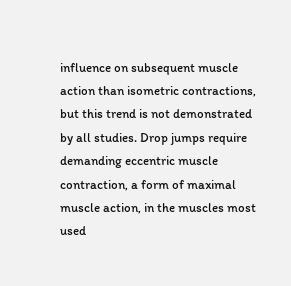influence on subsequent muscle action than isometric contractions, but this trend is not demonstrated by all studies. Drop jumps require demanding eccentric muscle contraction, a form of maximal muscle action, in the muscles most used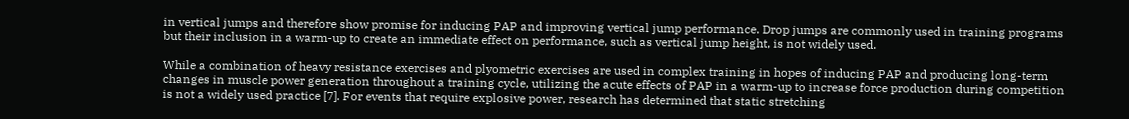in vertical jumps and therefore show promise for inducing PAP and improving vertical jump performance. Drop jumps are commonly used in training programs but their inclusion in a warm-up to create an immediate effect on performance, such as vertical jump height, is not widely used.

While a combination of heavy resistance exercises and plyometric exercises are used in complex training in hopes of inducing PAP and producing long-term changes in muscle power generation throughout a training cycle, utilizing the acute effects of PAP in a warm-up to increase force production during competition is not a widely used practice [7]. For events that require explosive power, research has determined that static stretching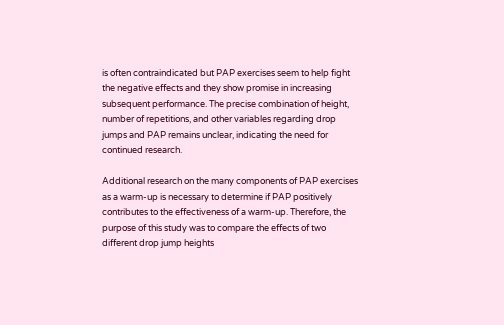is often contraindicated but PAP exercises seem to help fight the negative effects and they show promise in increasing subsequent performance. The precise combination of height, number of repetitions, and other variables regarding drop jumps and PAP remains unclear, indicating the need for continued research.

Additional research on the many components of PAP exercises as a warm-up is necessary to determine if PAP positively contributes to the effectiveness of a warm-up. Therefore, the purpose of this study was to compare the effects of two different drop jump heights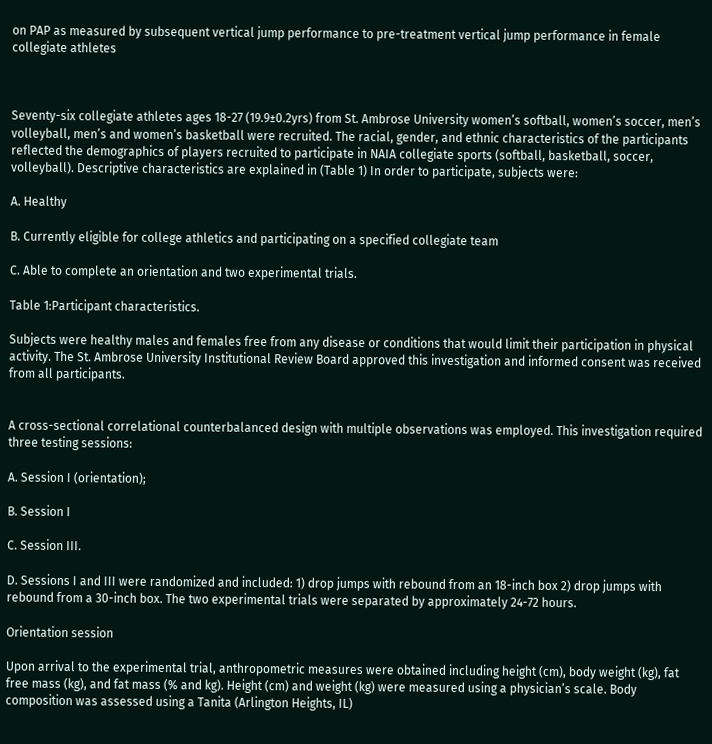on PAP as measured by subsequent vertical jump performance to pre-treatment vertical jump performance in female collegiate athletes



Seventy-six collegiate athletes ages 18-27 (19.9±0.2yrs) from St. Ambrose University women’s softball, women’s soccer, men’s volleyball, men’s and women’s basketball were recruited. The racial, gender, and ethnic characteristics of the participants reflected the demographics of players recruited to participate in NAIA collegiate sports (softball, basketball, soccer, volleyball). Descriptive characteristics are explained in (Table 1) In order to participate, subjects were:

A. Healthy

B. Currently eligible for college athletics and participating on a specified collegiate team

C. Able to complete an orientation and two experimental trials.

Table 1:Participant characteristics.

Subjects were healthy males and females free from any disease or conditions that would limit their participation in physical activity. The St. Ambrose University Institutional Review Board approved this investigation and informed consent was received from all participants.


A cross-sectional correlational counterbalanced design with multiple observations was employed. This investigation required three testing sessions:

A. Session I (orientation);

B. Session I

C. Session III.

D. Sessions I and III were randomized and included: 1) drop jumps with rebound from an 18-inch box 2) drop jumps with rebound from a 30-inch box. The two experimental trials were separated by approximately 24-72 hours.

Orientation session

Upon arrival to the experimental trial, anthropometric measures were obtained including height (cm), body weight (kg), fat free mass (kg), and fat mass (% and kg). Height (cm) and weight (kg) were measured using a physician’s scale. Body composition was assessed using a Tanita (Arlington Heights, IL)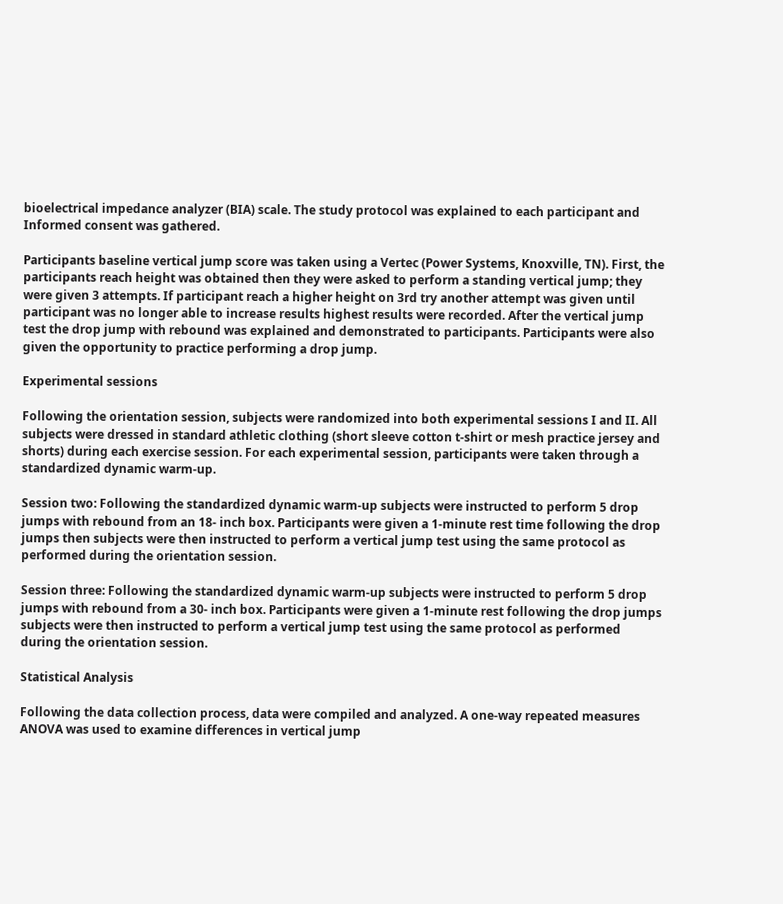bioelectrical impedance analyzer (BIA) scale. The study protocol was explained to each participant and Informed consent was gathered.

Participants baseline vertical jump score was taken using a Vertec (Power Systems, Knoxville, TN). First, the participants reach height was obtained then they were asked to perform a standing vertical jump; they were given 3 attempts. If participant reach a higher height on 3rd try another attempt was given until participant was no longer able to increase results highest results were recorded. After the vertical jump test the drop jump with rebound was explained and demonstrated to participants. Participants were also given the opportunity to practice performing a drop jump.

Experimental sessions

Following the orientation session, subjects were randomized into both experimental sessions I and II. All subjects were dressed in standard athletic clothing (short sleeve cotton t-shirt or mesh practice jersey and shorts) during each exercise session. For each experimental session, participants were taken through a standardized dynamic warm-up.

Session two: Following the standardized dynamic warm-up subjects were instructed to perform 5 drop jumps with rebound from an 18- inch box. Participants were given a 1-minute rest time following the drop jumps then subjects were then instructed to perform a vertical jump test using the same protocol as performed during the orientation session.

Session three: Following the standardized dynamic warm-up subjects were instructed to perform 5 drop jumps with rebound from a 30- inch box. Participants were given a 1-minute rest following the drop jumps subjects were then instructed to perform a vertical jump test using the same protocol as performed during the orientation session.

Statistical Analysis

Following the data collection process, data were compiled and analyzed. A one-way repeated measures ANOVA was used to examine differences in vertical jump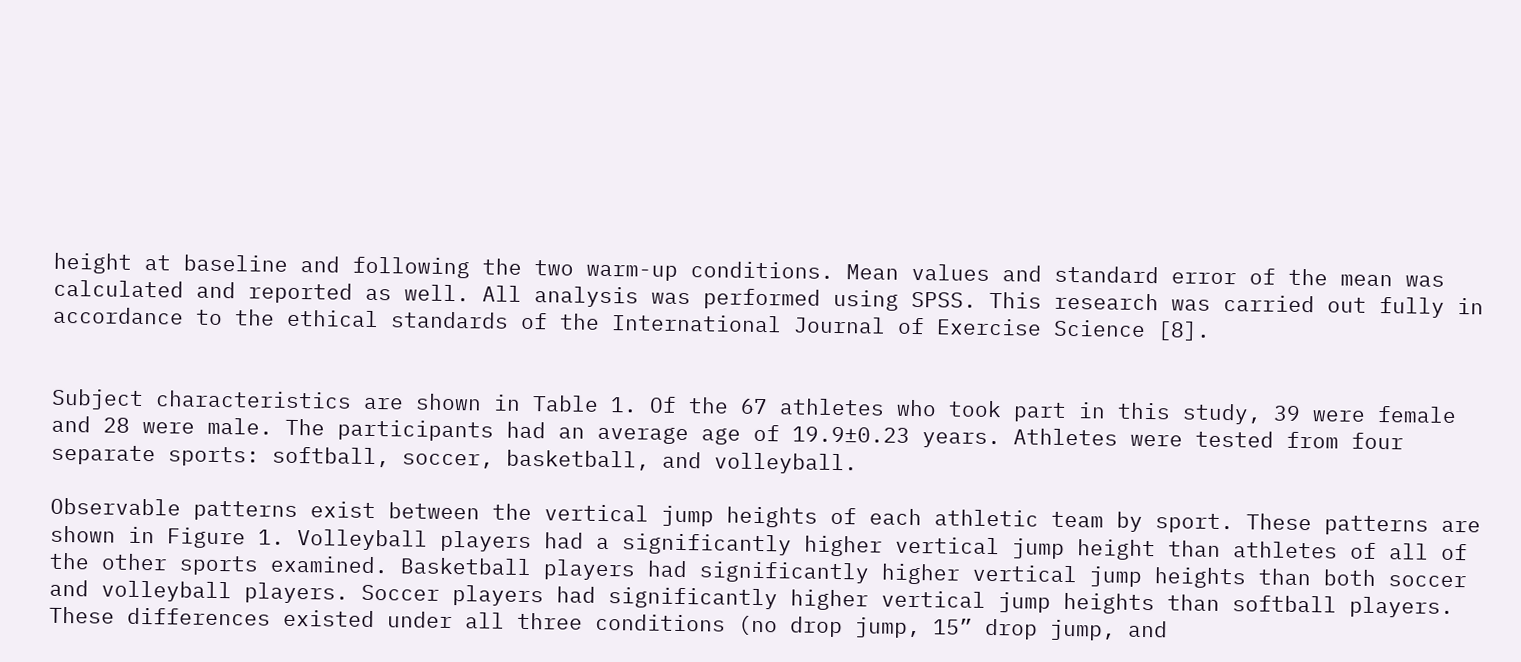height at baseline and following the two warm-up conditions. Mean values and standard error of the mean was calculated and reported as well. All analysis was performed using SPSS. This research was carried out fully in accordance to the ethical standards of the International Journal of Exercise Science [8].


Subject characteristics are shown in Table 1. Of the 67 athletes who took part in this study, 39 were female and 28 were male. The participants had an average age of 19.9±0.23 years. Athletes were tested from four separate sports: softball, soccer, basketball, and volleyball.

Observable patterns exist between the vertical jump heights of each athletic team by sport. These patterns are shown in Figure 1. Volleyball players had a significantly higher vertical jump height than athletes of all of the other sports examined. Basketball players had significantly higher vertical jump heights than both soccer and volleyball players. Soccer players had significantly higher vertical jump heights than softball players. These differences existed under all three conditions (no drop jump, 15” drop jump, and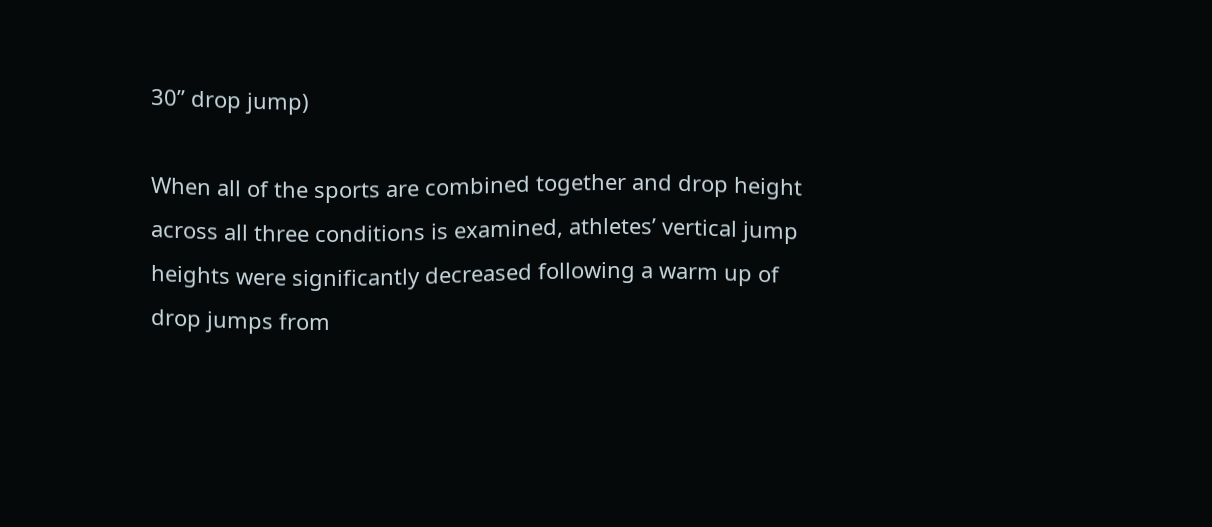30” drop jump)

When all of the sports are combined together and drop height across all three conditions is examined, athletes’ vertical jump heights were significantly decreased following a warm up of drop jumps from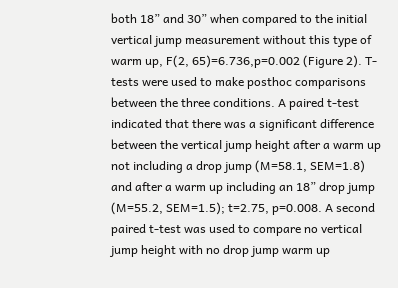both 18” and 30” when compared to the initial vertical jump measurement without this type of warm up, F(2, 65)=6.736,p=0.002 (Figure 2). T-tests were used to make posthoc comparisons between the three conditions. A paired t-test indicated that there was a significant difference between the vertical jump height after a warm up not including a drop jump (M=58.1, SEM=1.8) and after a warm up including an 18” drop jump (M=55.2, SEM=1.5); t=2.75, p=0.008. A second paired t-test was used to compare no vertical jump height with no drop jump warm up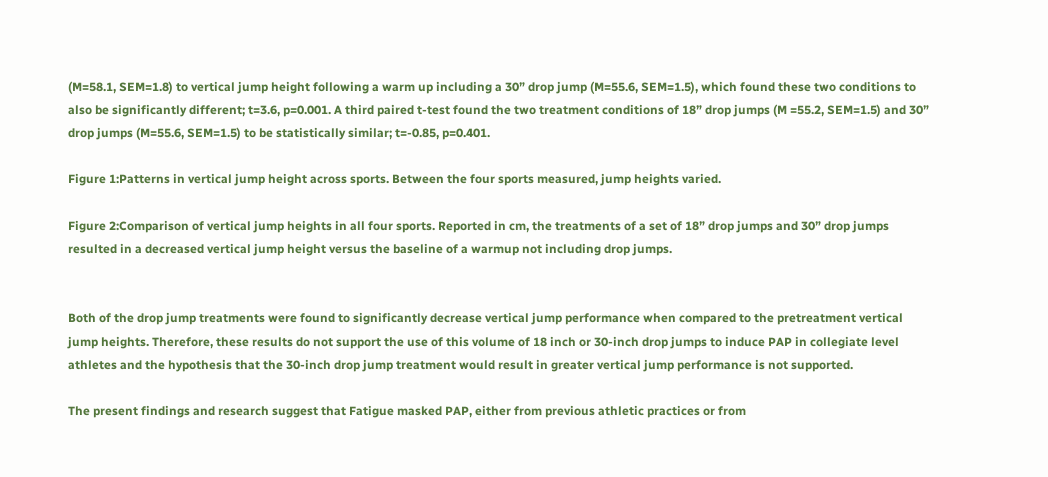(M=58.1, SEM=1.8) to vertical jump height following a warm up including a 30” drop jump (M=55.6, SEM=1.5), which found these two conditions to also be significantly different; t=3.6, p=0.001. A third paired t-test found the two treatment conditions of 18” drop jumps (M =55.2, SEM=1.5) and 30” drop jumps (M=55.6, SEM=1.5) to be statistically similar; t=-0.85, p=0.401.

Figure 1:Patterns in vertical jump height across sports. Between the four sports measured, jump heights varied.

Figure 2:Comparison of vertical jump heights in all four sports. Reported in cm, the treatments of a set of 18” drop jumps and 30” drop jumps resulted in a decreased vertical jump height versus the baseline of a warmup not including drop jumps.


Both of the drop jump treatments were found to significantly decrease vertical jump performance when compared to the pretreatment vertical jump heights. Therefore, these results do not support the use of this volume of 18 inch or 30-inch drop jumps to induce PAP in collegiate level athletes and the hypothesis that the 30-inch drop jump treatment would result in greater vertical jump performance is not supported.

The present findings and research suggest that Fatigue masked PAP, either from previous athletic practices or from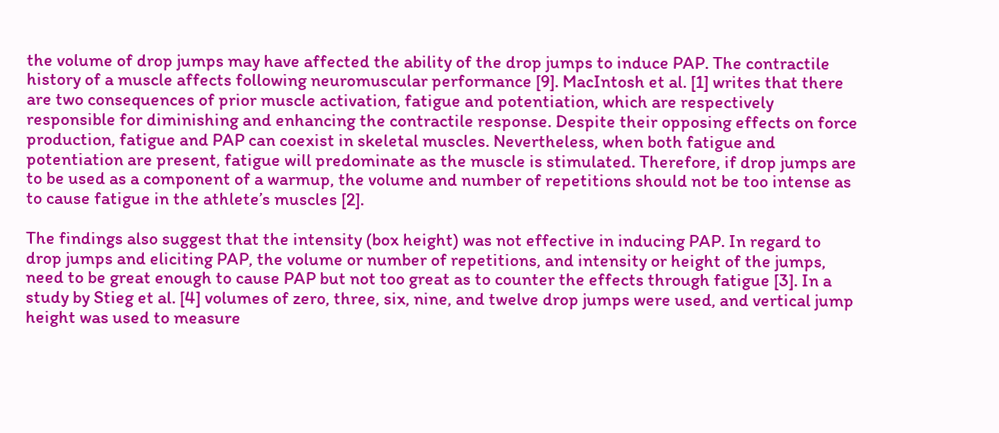the volume of drop jumps may have affected the ability of the drop jumps to induce PAP. The contractile history of a muscle affects following neuromuscular performance [9]. MacIntosh et al. [1] writes that there are two consequences of prior muscle activation, fatigue and potentiation, which are respectively responsible for diminishing and enhancing the contractile response. Despite their opposing effects on force production, fatigue and PAP can coexist in skeletal muscles. Nevertheless, when both fatigue and potentiation are present, fatigue will predominate as the muscle is stimulated. Therefore, if drop jumps are to be used as a component of a warmup, the volume and number of repetitions should not be too intense as to cause fatigue in the athlete’s muscles [2].

The findings also suggest that the intensity (box height) was not effective in inducing PAP. In regard to drop jumps and eliciting PAP, the volume or number of repetitions, and intensity or height of the jumps, need to be great enough to cause PAP but not too great as to counter the effects through fatigue [3]. In a study by Stieg et al. [4] volumes of zero, three, six, nine, and twelve drop jumps were used, and vertical jump height was used to measure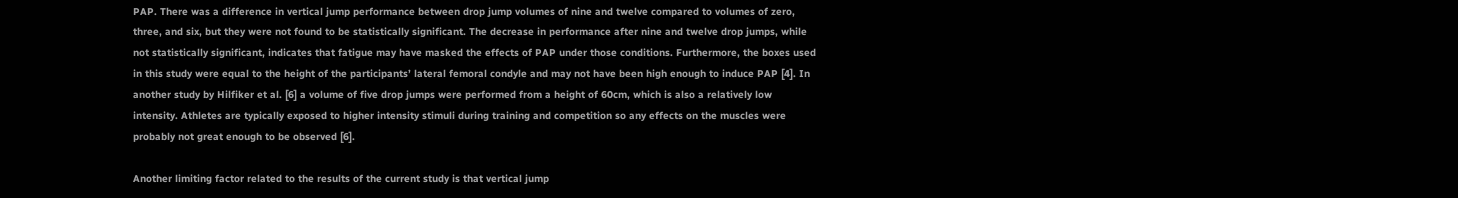PAP. There was a difference in vertical jump performance between drop jump volumes of nine and twelve compared to volumes of zero, three, and six, but they were not found to be statistically significant. The decrease in performance after nine and twelve drop jumps, while not statistically significant, indicates that fatigue may have masked the effects of PAP under those conditions. Furthermore, the boxes used in this study were equal to the height of the participants’ lateral femoral condyle and may not have been high enough to induce PAP [4]. In another study by Hilfiker et al. [6] a volume of five drop jumps were performed from a height of 60cm, which is also a relatively low intensity. Athletes are typically exposed to higher intensity stimuli during training and competition so any effects on the muscles were probably not great enough to be observed [6].

Another limiting factor related to the results of the current study is that vertical jump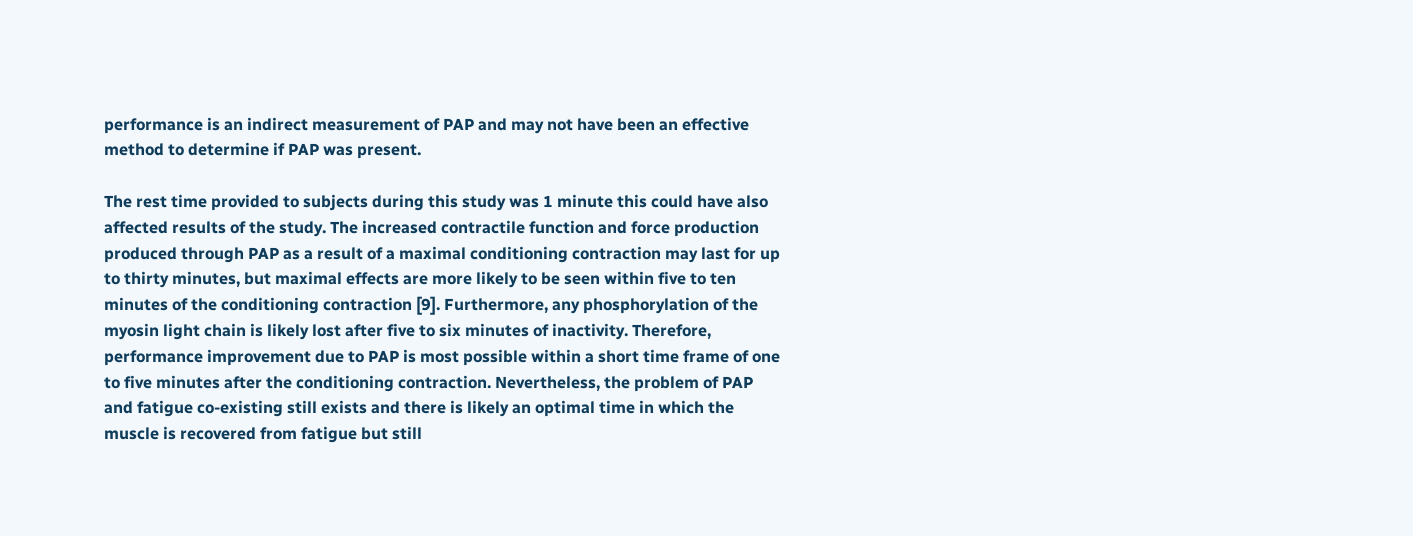performance is an indirect measurement of PAP and may not have been an effective method to determine if PAP was present.

The rest time provided to subjects during this study was 1 minute this could have also affected results of the study. The increased contractile function and force production produced through PAP as a result of a maximal conditioning contraction may last for up to thirty minutes, but maximal effects are more likely to be seen within five to ten minutes of the conditioning contraction [9]. Furthermore, any phosphorylation of the myosin light chain is likely lost after five to six minutes of inactivity. Therefore, performance improvement due to PAP is most possible within a short time frame of one to five minutes after the conditioning contraction. Nevertheless, the problem of PAP and fatigue co-existing still exists and there is likely an optimal time in which the muscle is recovered from fatigue but still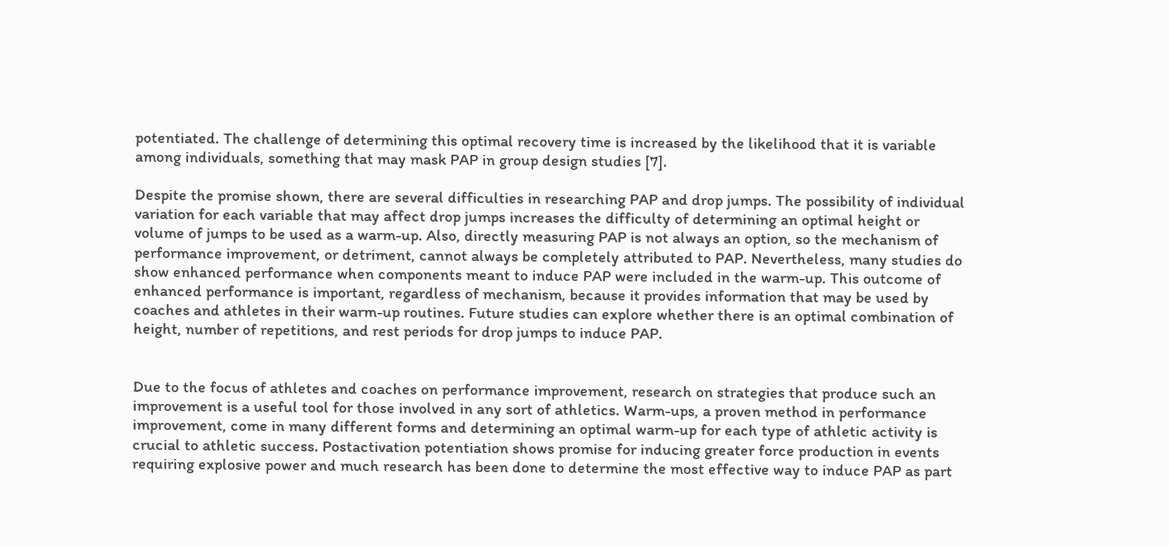potentiated. The challenge of determining this optimal recovery time is increased by the likelihood that it is variable among individuals, something that may mask PAP in group design studies [7].

Despite the promise shown, there are several difficulties in researching PAP and drop jumps. The possibility of individual variation for each variable that may affect drop jumps increases the difficulty of determining an optimal height or volume of jumps to be used as a warm-up. Also, directly measuring PAP is not always an option, so the mechanism of performance improvement, or detriment, cannot always be completely attributed to PAP. Nevertheless, many studies do show enhanced performance when components meant to induce PAP were included in the warm-up. This outcome of enhanced performance is important, regardless of mechanism, because it provides information that may be used by coaches and athletes in their warm-up routines. Future studies can explore whether there is an optimal combination of height, number of repetitions, and rest periods for drop jumps to induce PAP.


Due to the focus of athletes and coaches on performance improvement, research on strategies that produce such an improvement is a useful tool for those involved in any sort of athletics. Warm-ups, a proven method in performance improvement, come in many different forms and determining an optimal warm-up for each type of athletic activity is crucial to athletic success. Postactivation potentiation shows promise for inducing greater force production in events requiring explosive power and much research has been done to determine the most effective way to induce PAP as part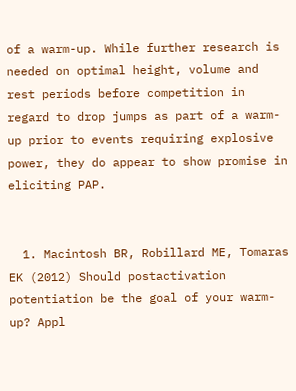of a warm-up. While further research is needed on optimal height, volume and rest periods before competition in regard to drop jumps as part of a warm-up prior to events requiring explosive power, they do appear to show promise in eliciting PAP.


  1. Macintosh BR, Robillard ME, Tomaras EK (2012) Should postactivation potentiation be the goal of your warm-up? Appl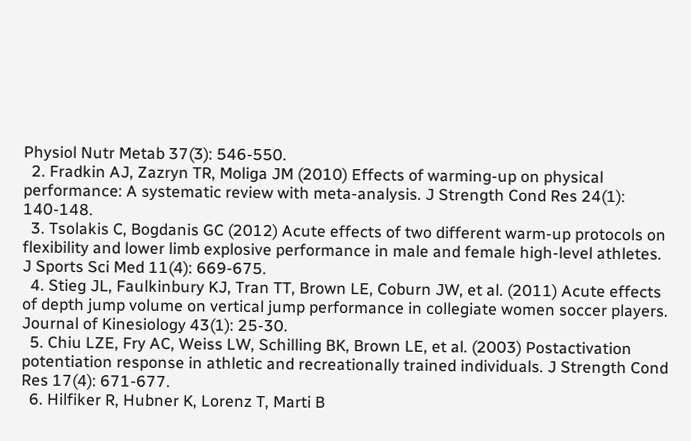Physiol Nutr Metab 37(3): 546-550.
  2. Fradkin AJ, Zazryn TR, Moliga JM (2010) Effects of warming-up on physical performance: A systematic review with meta-analysis. J Strength Cond Res 24(1): 140-148.
  3. Tsolakis C, Bogdanis GC (2012) Acute effects of two different warm-up protocols on flexibility and lower limb explosive performance in male and female high-level athletes. J Sports Sci Med 11(4): 669-675.
  4. Stieg JL, Faulkinbury KJ, Tran TT, Brown LE, Coburn JW, et al. (2011) Acute effects of depth jump volume on vertical jump performance in collegiate women soccer players. Journal of Kinesiology 43(1): 25-30.
  5. Chiu LZE, Fry AC, Weiss LW, Schilling BK, Brown LE, et al. (2003) Postactivation potentiation response in athletic and recreationally trained individuals. J Strength Cond Res 17(4): 671-677.
  6. Hilfiker R, Hubner K, Lorenz T, Marti B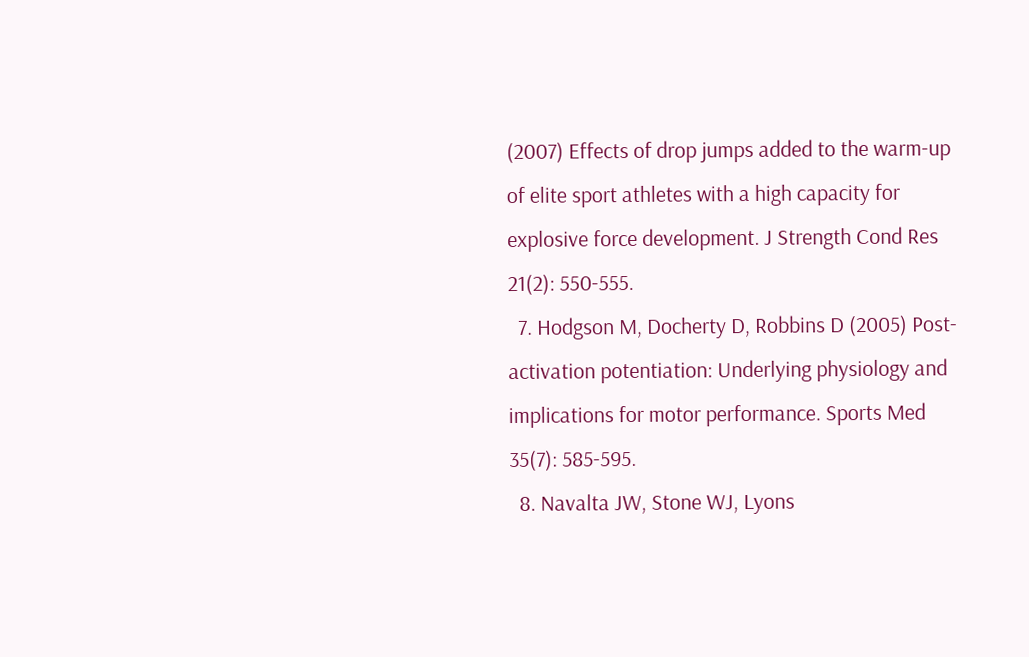(2007) Effects of drop jumps added to the warm-up of elite sport athletes with a high capacity for explosive force development. J Strength Cond Res 21(2): 550-555.
  7. Hodgson M, Docherty D, Robbins D (2005) Post-activation potentiation: Underlying physiology and implications for motor performance. Sports Med 35(7): 585-595.
  8. Navalta JW, Stone WJ, Lyons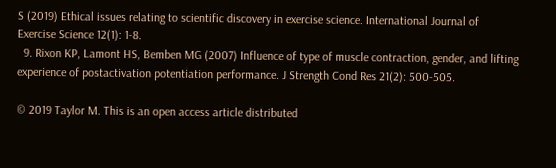S (2019) Ethical issues relating to scientific discovery in exercise science. International Journal of Exercise Science 12(1): 1-8.
  9. Rixon KP, Lamont HS, Bemben MG (2007) Influence of type of muscle contraction, gender, and lifting experience of postactivation potentiation performance. J Strength Cond Res 21(2): 500-505.

© 2019 Taylor M. This is an open access article distributed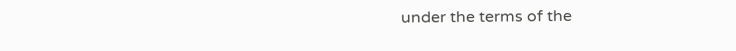under the terms of the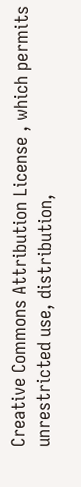Creative Commons Attribution License , which permits unrestricted use, distribution,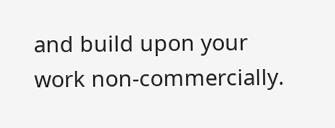and build upon your work non-commercially.